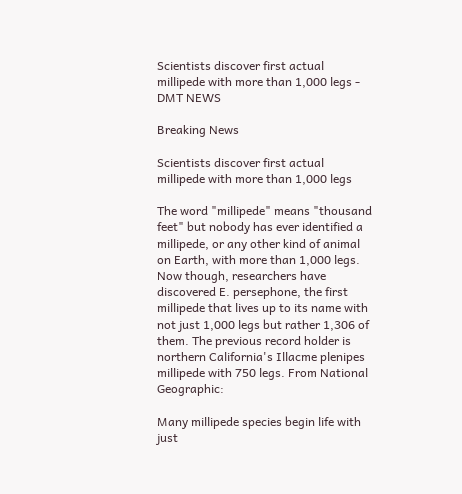Scientists discover first actual millipede with more than 1,000 legs - DMT NEWS

Breaking News

Scientists discover first actual millipede with more than 1,000 legs

The word "millipede" means "thousand feet" but nobody has ever identified a millipede, or any other kind of animal on Earth, with more than 1,000 legs. Now though, researchers have discovered E. persephone, the first millipede that lives up to its name with not just 1,000 legs but rather 1,306 of them. The previous record holder is northern California's Illacme plenipes millipede with 750 legs. From National Geographic:

Many millipede species begin life with just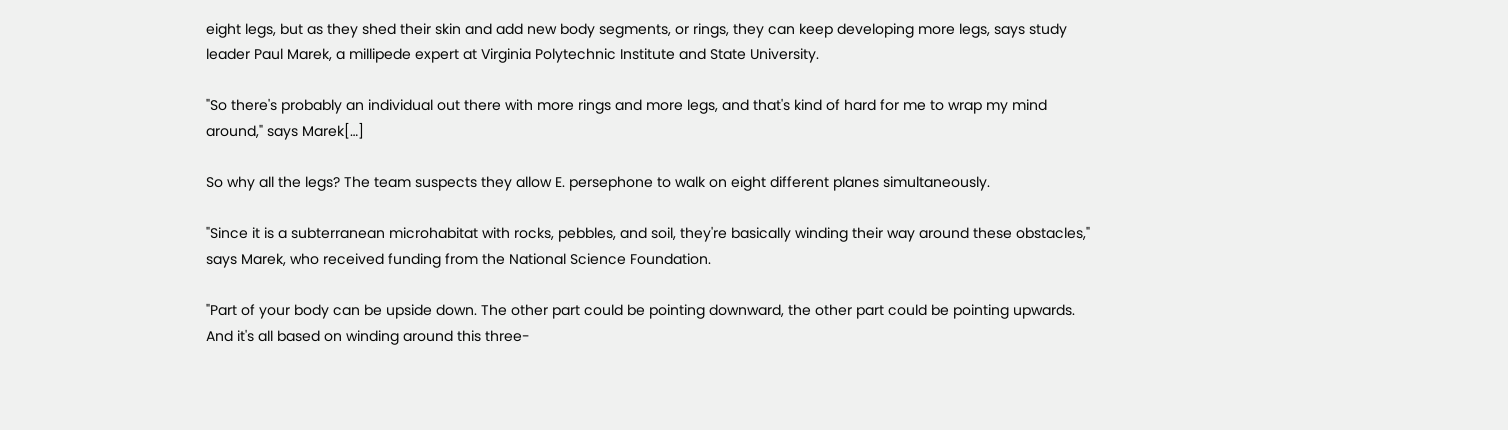eight legs, but as they shed their skin and add new body segments, or rings, they can keep developing more legs, says study leader Paul Marek, a millipede expert at Virginia Polytechnic Institute and State University.

"So there's probably an individual out there with more rings and more legs, and that's kind of hard for me to wrap my mind around," says Marek[…]

So why all the legs? The team suspects they allow E. persephone to walk on eight different planes simultaneously.

"Since it is a subterranean microhabitat with rocks, pebbles, and soil, they're basically winding their way around these obstacles," says Marek, who received funding from the National Science Foundation.

"Part of your body can be upside down. The other part could be pointing downward, the other part could be pointing upwards. And it's all based on winding around this three-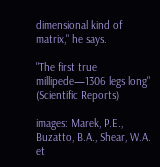dimensional kind of matrix," he says.

"The first true millipede—1306 legs long" (Scientific Reports)

images: Marek, P.E., Buzatto, B.A., Shear, W.A. et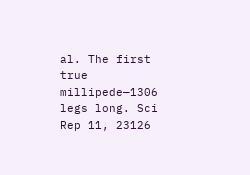al. The first true millipede—1306 legs long. Sci Rep 11, 23126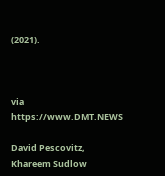(2021).



via https://www.DMT.NEWS

David Pescovitz, Khareem Sudlow